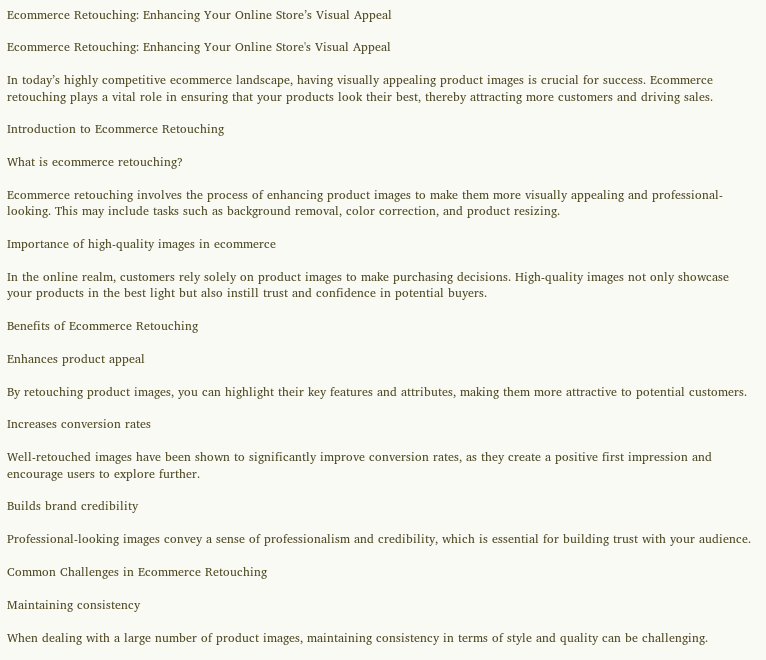Ecommerce Retouching: Enhancing Your Online Store’s Visual Appeal

Ecommerce Retouching: Enhancing Your Online Store's Visual Appeal

In today’s highly competitive ecommerce landscape, having visually appealing product images is crucial for success. Ecommerce retouching plays a vital role in ensuring that your products look their best, thereby attracting more customers and driving sales.

Introduction to Ecommerce Retouching

What is ecommerce retouching?

Ecommerce retouching involves the process of enhancing product images to make them more visually appealing and professional-looking. This may include tasks such as background removal, color correction, and product resizing.

Importance of high-quality images in ecommerce

In the online realm, customers rely solely on product images to make purchasing decisions. High-quality images not only showcase your products in the best light but also instill trust and confidence in potential buyers.

Benefits of Ecommerce Retouching

Enhances product appeal

By retouching product images, you can highlight their key features and attributes, making them more attractive to potential customers.

Increases conversion rates

Well-retouched images have been shown to significantly improve conversion rates, as they create a positive first impression and encourage users to explore further.

Builds brand credibility

Professional-looking images convey a sense of professionalism and credibility, which is essential for building trust with your audience.

Common Challenges in Ecommerce Retouching

Maintaining consistency

When dealing with a large number of product images, maintaining consistency in terms of style and quality can be challenging.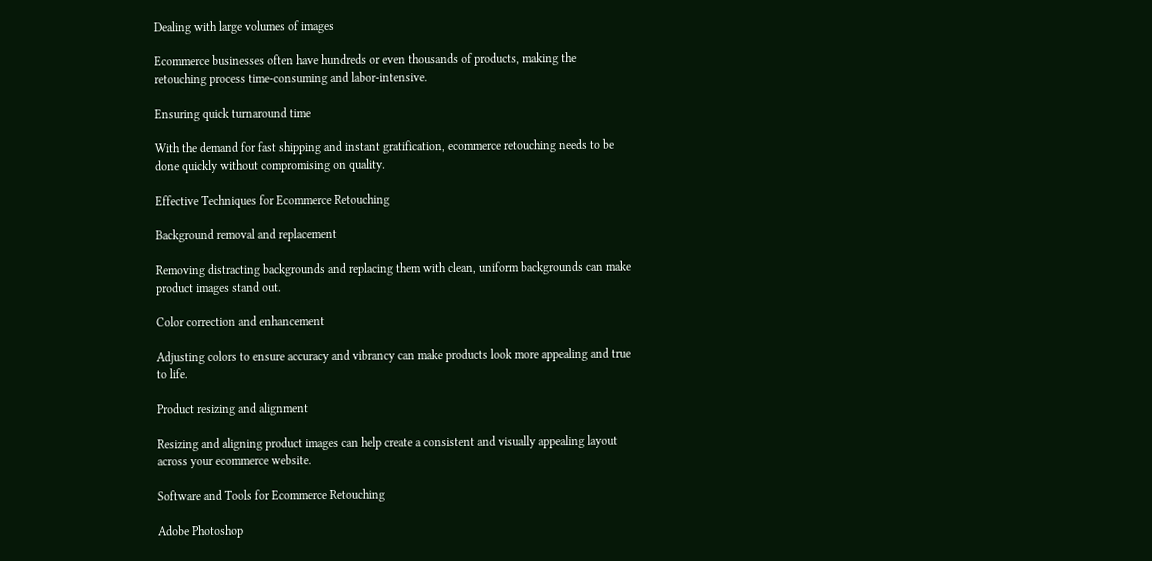Dealing with large volumes of images

Ecommerce businesses often have hundreds or even thousands of products, making the retouching process time-consuming and labor-intensive.

Ensuring quick turnaround time

With the demand for fast shipping and instant gratification, ecommerce retouching needs to be done quickly without compromising on quality.

Effective Techniques for Ecommerce Retouching

Background removal and replacement

Removing distracting backgrounds and replacing them with clean, uniform backgrounds can make product images stand out.

Color correction and enhancement

Adjusting colors to ensure accuracy and vibrancy can make products look more appealing and true to life.

Product resizing and alignment

Resizing and aligning product images can help create a consistent and visually appealing layout across your ecommerce website.

Software and Tools for Ecommerce Retouching

Adobe Photoshop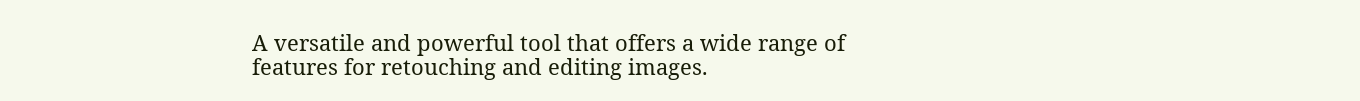A versatile and powerful tool that offers a wide range of features for retouching and editing images.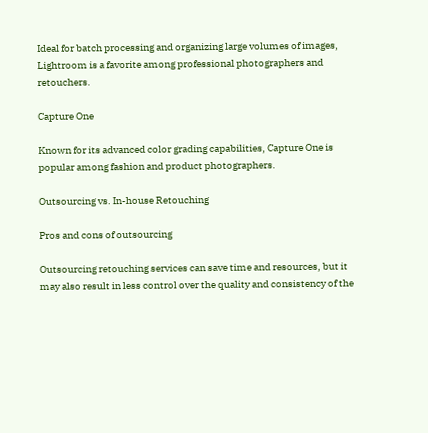Ideal for batch processing and organizing large volumes of images, Lightroom is a favorite among professional photographers and retouchers.

Capture One

Known for its advanced color grading capabilities, Capture One is popular among fashion and product photographers.

Outsourcing vs. In-house Retouching

Pros and cons of outsourcing

Outsourcing retouching services can save time and resources, but it may also result in less control over the quality and consistency of the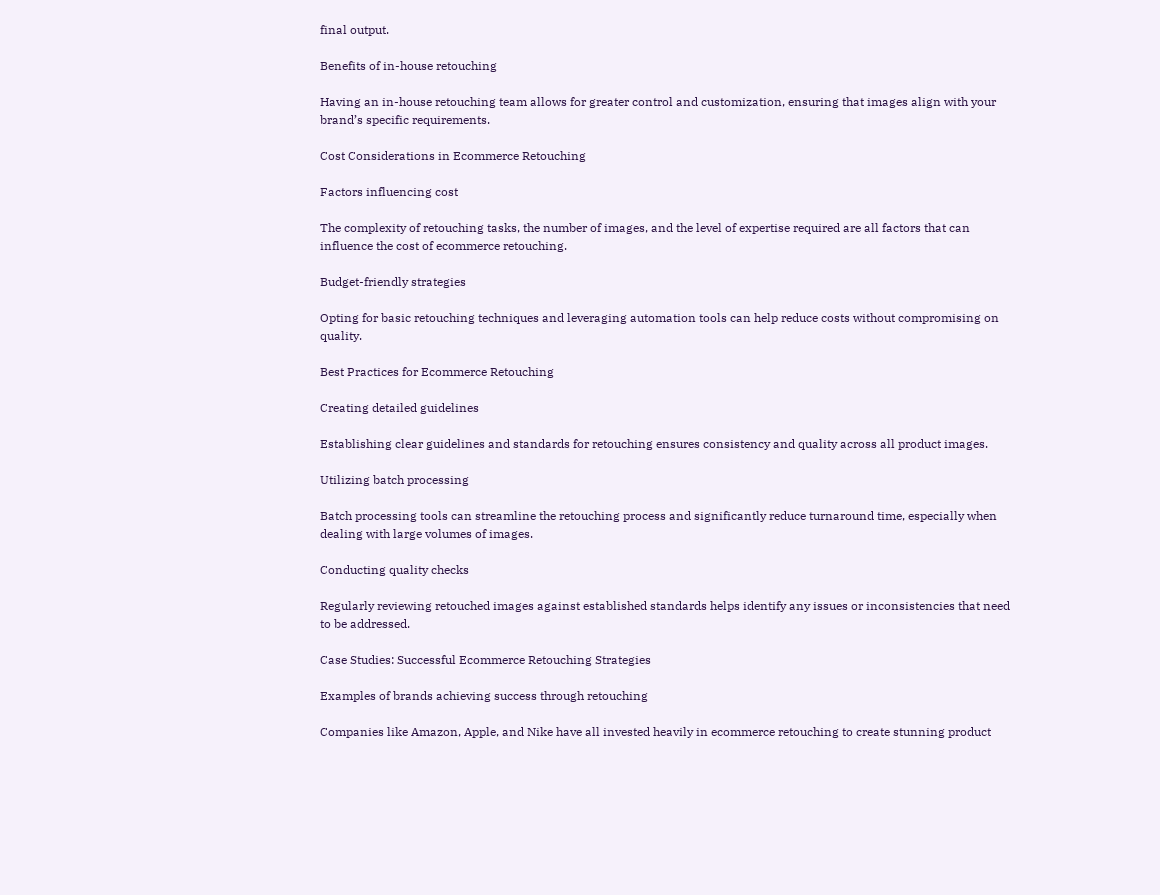final output.

Benefits of in-house retouching

Having an in-house retouching team allows for greater control and customization, ensuring that images align with your brand’s specific requirements.

Cost Considerations in Ecommerce Retouching

Factors influencing cost

The complexity of retouching tasks, the number of images, and the level of expertise required are all factors that can influence the cost of ecommerce retouching.

Budget-friendly strategies

Opting for basic retouching techniques and leveraging automation tools can help reduce costs without compromising on quality.

Best Practices for Ecommerce Retouching

Creating detailed guidelines

Establishing clear guidelines and standards for retouching ensures consistency and quality across all product images.

Utilizing batch processing

Batch processing tools can streamline the retouching process and significantly reduce turnaround time, especially when dealing with large volumes of images.

Conducting quality checks

Regularly reviewing retouched images against established standards helps identify any issues or inconsistencies that need to be addressed.

Case Studies: Successful Ecommerce Retouching Strategies

Examples of brands achieving success through retouching

Companies like Amazon, Apple, and Nike have all invested heavily in ecommerce retouching to create stunning product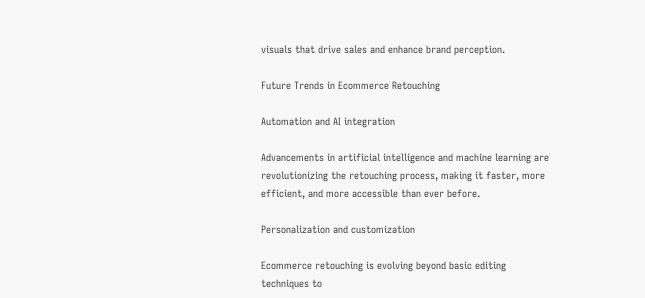visuals that drive sales and enhance brand perception.

Future Trends in Ecommerce Retouching

Automation and AI integration

Advancements in artificial intelligence and machine learning are revolutionizing the retouching process, making it faster, more efficient, and more accessible than ever before.

Personalization and customization

Ecommerce retouching is evolving beyond basic editing techniques to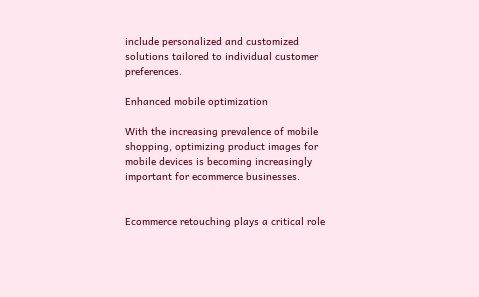include personalized and customized solutions tailored to individual customer preferences.

Enhanced mobile optimization

With the increasing prevalence of mobile shopping, optimizing product images for mobile devices is becoming increasingly important for ecommerce businesses.


Ecommerce retouching plays a critical role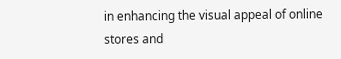in enhancing the visual appeal of online stores and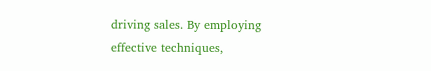driving sales. By employing effective techniques,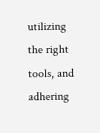utilizing the right tools, and adhering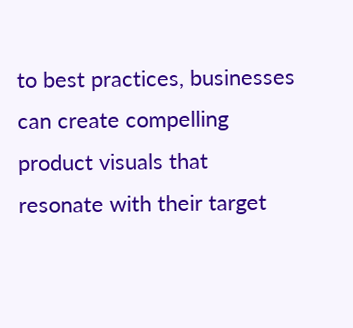to best practices, businesses can create compelling product visuals that resonate with their target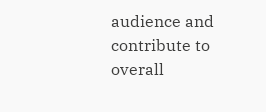audience and contribute to overall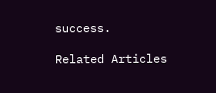success.

Related Articles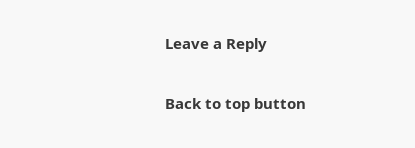Leave a Reply

Back to top button